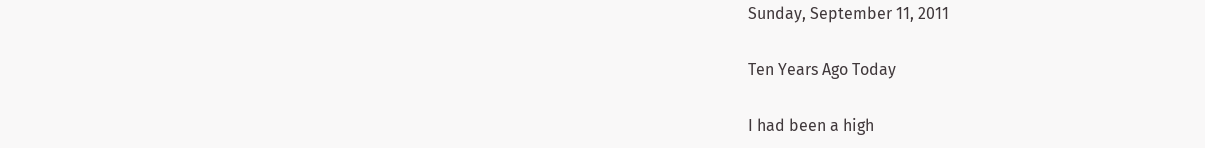Sunday, September 11, 2011

Ten Years Ago Today

I had been a high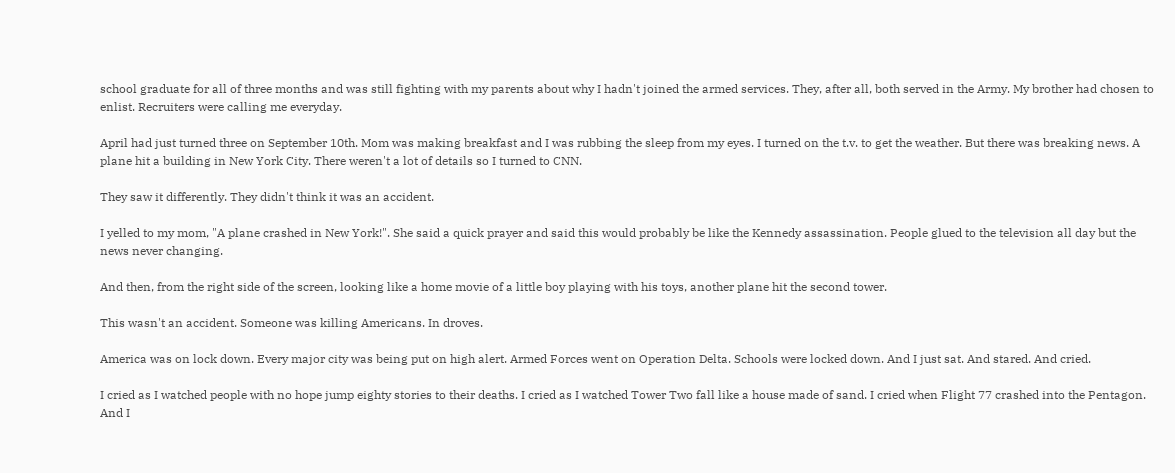school graduate for all of three months and was still fighting with my parents about why I hadn't joined the armed services. They, after all, both served in the Army. My brother had chosen to enlist. Recruiters were calling me everyday.

April had just turned three on September 10th. Mom was making breakfast and I was rubbing the sleep from my eyes. I turned on the t.v. to get the weather. But there was breaking news. A plane hit a building in New York City. There weren't a lot of details so I turned to CNN.

They saw it differently. They didn't think it was an accident.

I yelled to my mom, "A plane crashed in New York!". She said a quick prayer and said this would probably be like the Kennedy assassination. People glued to the television all day but the news never changing.

And then, from the right side of the screen, looking like a home movie of a little boy playing with his toys, another plane hit the second tower.

This wasn't an accident. Someone was killing Americans. In droves.

America was on lock down. Every major city was being put on high alert. Armed Forces went on Operation Delta. Schools were locked down. And I just sat. And stared. And cried.

I cried as I watched people with no hope jump eighty stories to their deaths. I cried as I watched Tower Two fall like a house made of sand. I cried when Flight 77 crashed into the Pentagon. And I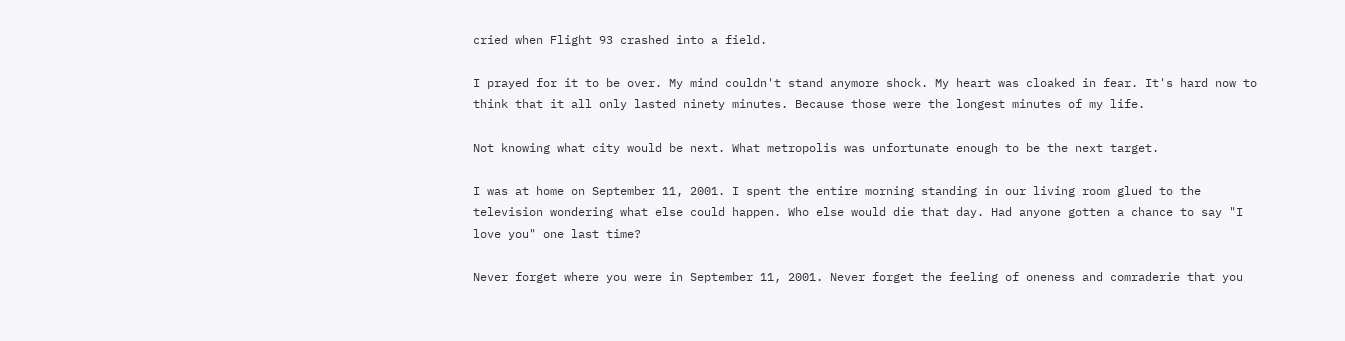cried when Flight 93 crashed into a field.

I prayed for it to be over. My mind couldn't stand anymore shock. My heart was cloaked in fear. It's hard now to think that it all only lasted ninety minutes. Because those were the longest minutes of my life.

Not knowing what city would be next. What metropolis was unfortunate enough to be the next target.

I was at home on September 11, 2001. I spent the entire morning standing in our living room glued to the television wondering what else could happen. Who else would die that day. Had anyone gotten a chance to say "I love you" one last time?

Never forget where you were in September 11, 2001. Never forget the feeling of oneness and comraderie that you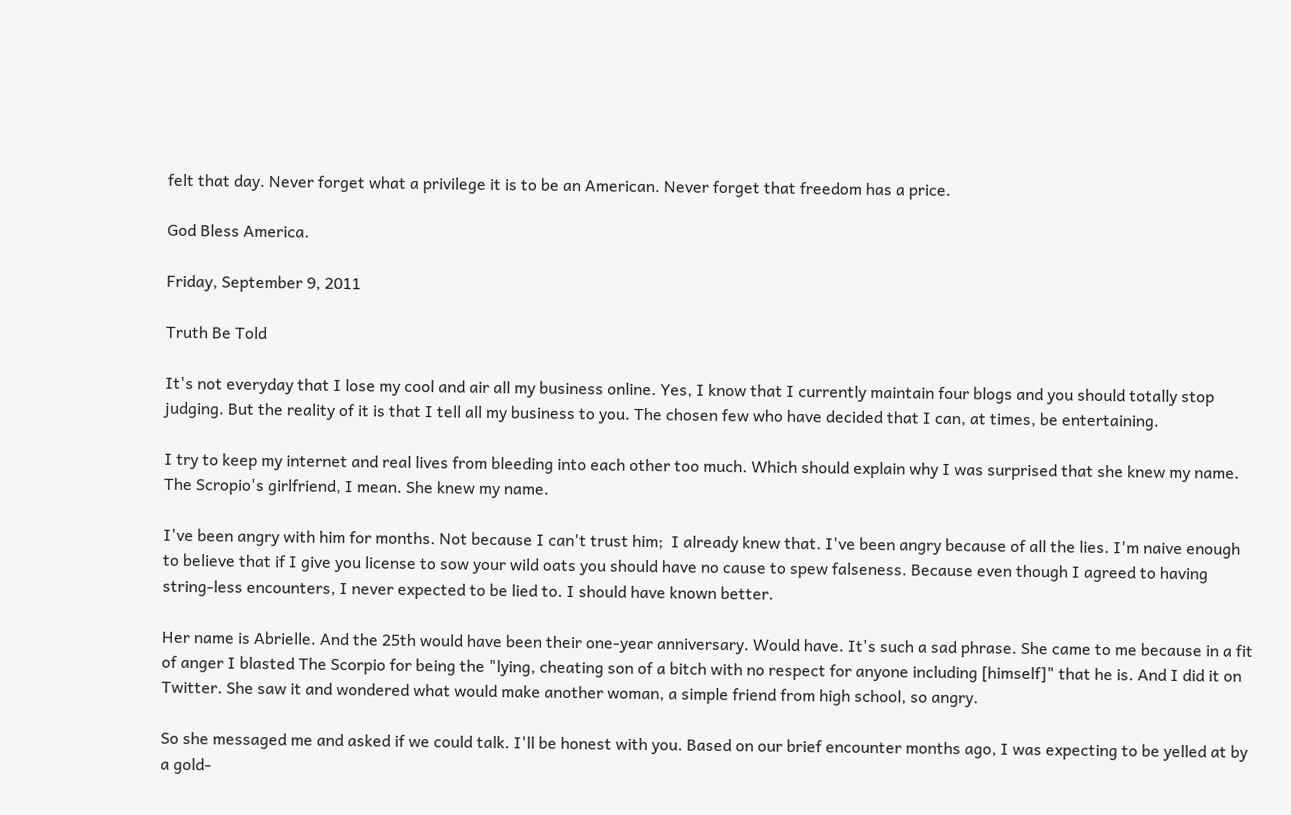felt that day. Never forget what a privilege it is to be an American. Never forget that freedom has a price.

God Bless America.

Friday, September 9, 2011

Truth Be Told

It's not everyday that I lose my cool and air all my business online. Yes, I know that I currently maintain four blogs and you should totally stop judging. But the reality of it is that I tell all my business to you. The chosen few who have decided that I can, at times, be entertaining.

I try to keep my internet and real lives from bleeding into each other too much. Which should explain why I was surprised that she knew my name. The Scropio's girlfriend, I mean. She knew my name.

I've been angry with him for months. Not because I can't trust him;  I already knew that. I've been angry because of all the lies. I'm naive enough to believe that if I give you license to sow your wild oats you should have no cause to spew falseness. Because even though I agreed to having string-less encounters, I never expected to be lied to. I should have known better.

Her name is Abrielle. And the 25th would have been their one-year anniversary. Would have. It's such a sad phrase. She came to me because in a fit of anger I blasted The Scorpio for being the "lying, cheating son of a bitch with no respect for anyone including [himself]" that he is. And I did it on Twitter. She saw it and wondered what would make another woman, a simple friend from high school, so angry.

So she messaged me and asked if we could talk. I'll be honest with you. Based on our brief encounter months ago, I was expecting to be yelled at by a gold-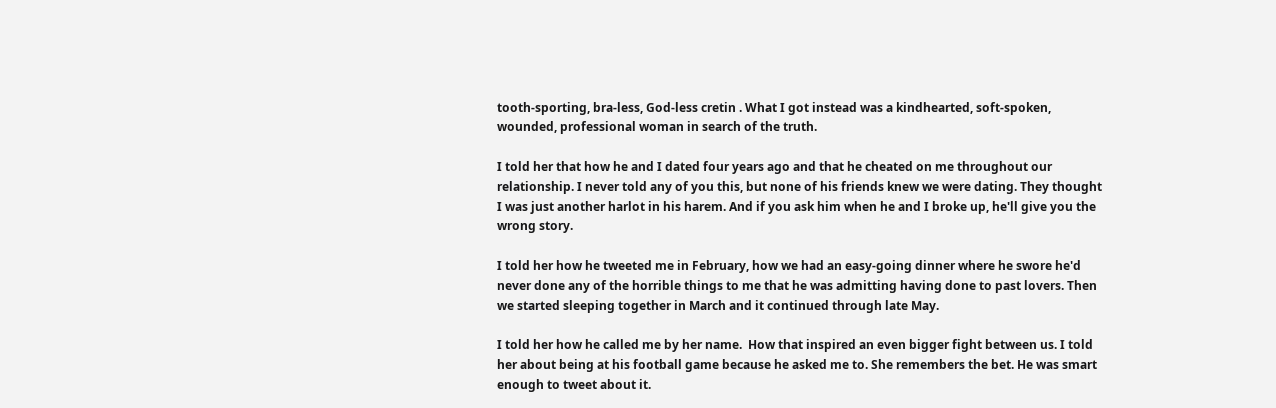tooth-sporting, bra-less, God-less cretin . What I got instead was a kindhearted, soft-spoken, wounded, professional woman in search of the truth.

I told her that how he and I dated four years ago and that he cheated on me throughout our relationship. I never told any of you this, but none of his friends knew we were dating. They thought I was just another harlot in his harem. And if you ask him when he and I broke up, he'll give you the wrong story.

I told her how he tweeted me in February, how we had an easy-going dinner where he swore he'd never done any of the horrible things to me that he was admitting having done to past lovers. Then we started sleeping together in March and it continued through late May.

I told her how he called me by her name.  How that inspired an even bigger fight between us. I told her about being at his football game because he asked me to. She remembers the bet. He was smart enough to tweet about it.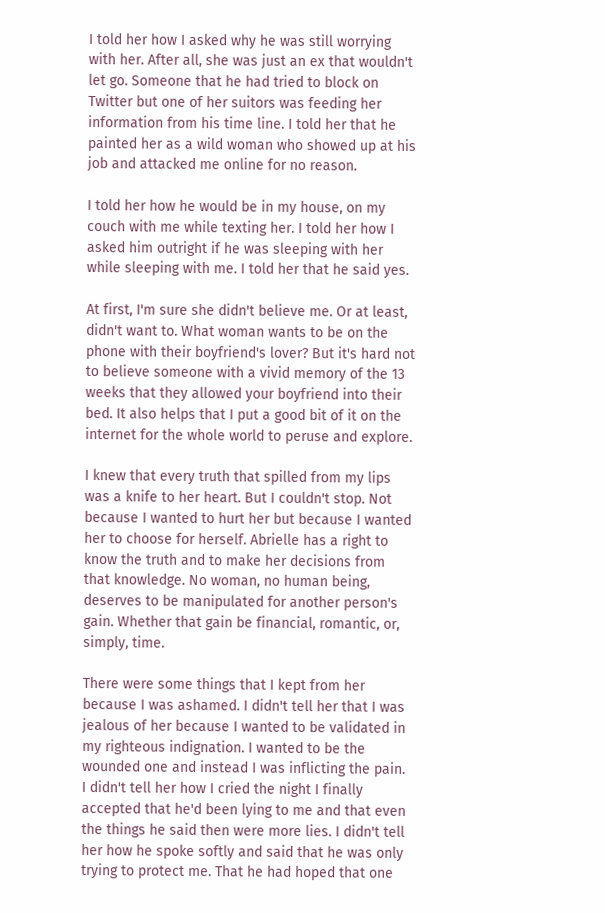I told her how I asked why he was still worrying with her. After all, she was just an ex that wouldn't let go. Someone that he had tried to block on Twitter but one of her suitors was feeding her information from his time line. I told her that he painted her as a wild woman who showed up at his job and attacked me online for no reason.

I told her how he would be in my house, on my couch with me while texting her. I told her how I asked him outright if he was sleeping with her while sleeping with me. I told her that he said yes.

At first, I'm sure she didn't believe me. Or at least, didn't want to. What woman wants to be on the phone with their boyfriend's lover? But it's hard not to believe someone with a vivid memory of the 13 weeks that they allowed your boyfriend into their bed. It also helps that I put a good bit of it on the internet for the whole world to peruse and explore.

I knew that every truth that spilled from my lips was a knife to her heart. But I couldn't stop. Not because I wanted to hurt her but because I wanted her to choose for herself. Abrielle has a right to know the truth and to make her decisions from that knowledge. No woman, no human being, deserves to be manipulated for another person's gain. Whether that gain be financial, romantic, or, simply, time.

There were some things that I kept from her because I was ashamed. I didn't tell her that I was jealous of her because I wanted to be validated in my righteous indignation. I wanted to be the wounded one and instead I was inflicting the pain. I didn't tell her how I cried the night I finally accepted that he'd been lying to me and that even the things he said then were more lies. I didn't tell her how he spoke softly and said that he was only trying to protect me. That he had hoped that one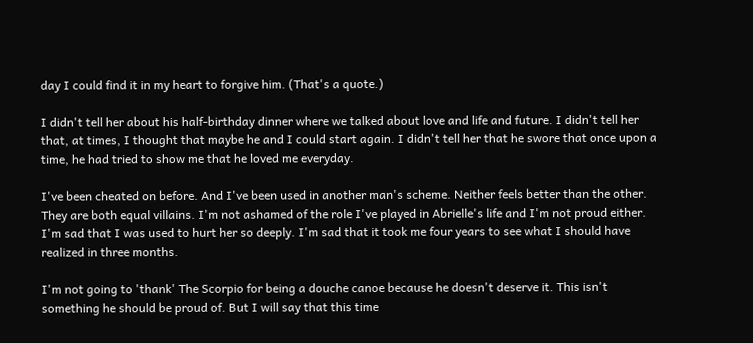day I could find it in my heart to forgive him. (That's a quote.)

I didn't tell her about his half-birthday dinner where we talked about love and life and future. I didn't tell her that, at times, I thought that maybe he and I could start again. I didn't tell her that he swore that once upon a time, he had tried to show me that he loved me everyday.

I've been cheated on before. And I've been used in another man's scheme. Neither feels better than the other. They are both equal villains. I'm not ashamed of the role I've played in Abrielle's life and I'm not proud either. I'm sad that I was used to hurt her so deeply. I'm sad that it took me four years to see what I should have realized in three months.

I'm not going to 'thank' The Scorpio for being a douche canoe because he doesn't deserve it. This isn't something he should be proud of. But I will say that this time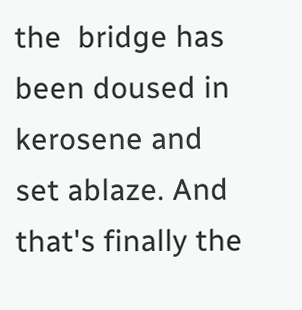the  bridge has been doused in kerosene and set ablaze. And that's finally the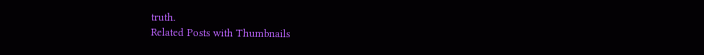truth.
Related Posts with Thumbnails